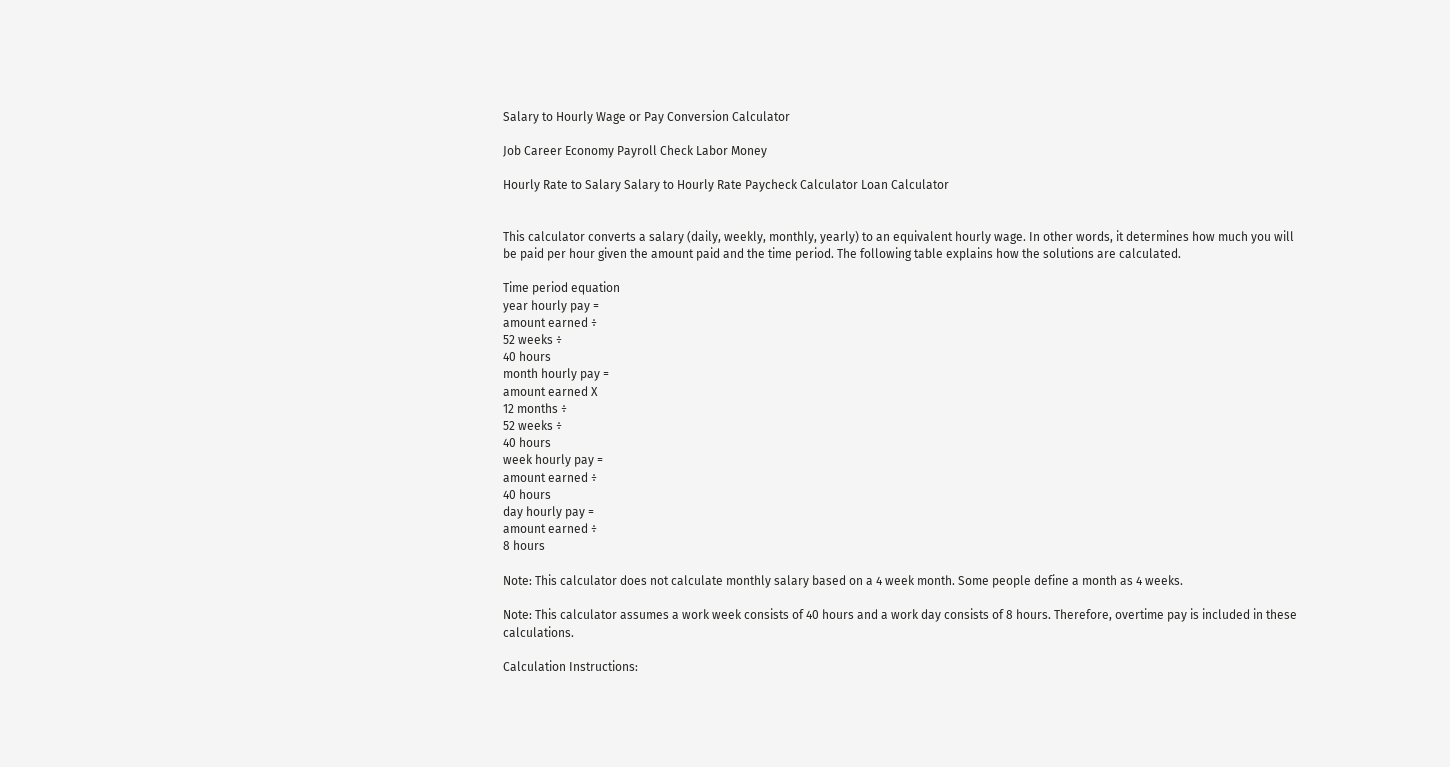Salary to Hourly Wage or Pay Conversion Calculator

Job Career Economy Payroll Check Labor Money

Hourly Rate to Salary Salary to Hourly Rate Paycheck Calculator Loan Calculator


This calculator converts a salary (daily, weekly, monthly, yearly) to an equivalent hourly wage. In other words, it determines how much you will be paid per hour given the amount paid and the time period. The following table explains how the solutions are calculated.

Time period equation
year hourly pay =
amount earned ÷
52 weeks ÷
40 hours
month hourly pay =
amount earned X
12 months ÷
52 weeks ÷
40 hours
week hourly pay =
amount earned ÷
40 hours
day hourly pay =
amount earned ÷
8 hours

Note: This calculator does not calculate monthly salary based on a 4 week month. Some people define a month as 4 weeks.

Note: This calculator assumes a work week consists of 40 hours and a work day consists of 8 hours. Therefore, overtime pay is included in these calculations.

Calculation Instructions: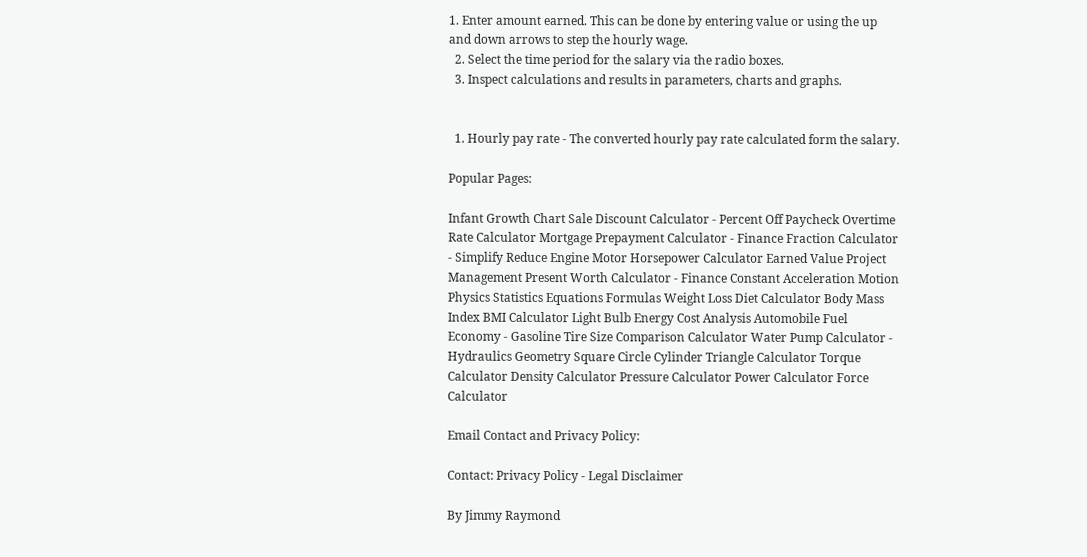1. Enter amount earned. This can be done by entering value or using the up and down arrows to step the hourly wage.
  2. Select the time period for the salary via the radio boxes.
  3. Inspect calculations and results in parameters, charts and graphs.


  1. Hourly pay rate - The converted hourly pay rate calculated form the salary.

Popular Pages:

Infant Growth Chart Sale Discount Calculator - Percent Off Paycheck Overtime Rate Calculator Mortgage Prepayment Calculator - Finance Fraction Calculator - Simplify Reduce Engine Motor Horsepower Calculator Earned Value Project Management Present Worth Calculator - Finance Constant Acceleration Motion Physics Statistics Equations Formulas Weight Loss Diet Calculator Body Mass Index BMI Calculator Light Bulb Energy Cost Analysis Automobile Fuel Economy - Gasoline Tire Size Comparison Calculator Water Pump Calculator - Hydraulics Geometry Square Circle Cylinder Triangle Calculator Torque Calculator Density Calculator Pressure Calculator Power Calculator Force Calculator

Email Contact and Privacy Policy:

Contact: Privacy Policy - Legal Disclaimer

By Jimmy Raymond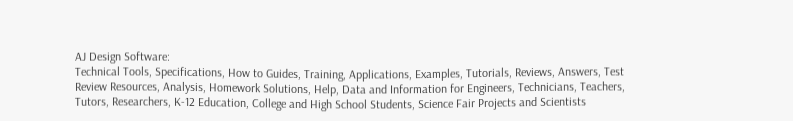AJ Design Software:
Technical Tools, Specifications, How to Guides, Training, Applications, Examples, Tutorials, Reviews, Answers, Test Review Resources, Analysis, Homework Solutions, Help, Data and Information for Engineers, Technicians, Teachers, Tutors, Researchers, K-12 Education, College and High School Students, Science Fair Projects and Scientists